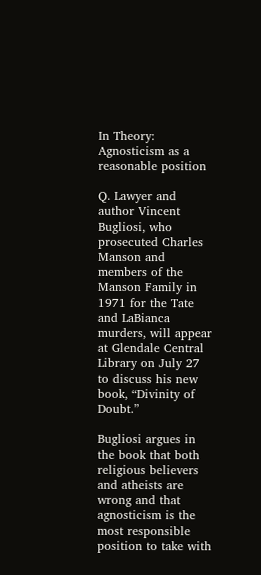In Theory: Agnosticism as a reasonable position

Q. Lawyer and author Vincent Bugliosi, who prosecuted Charles Manson and members of the Manson Family in 1971 for the Tate and LaBianca murders, will appear at Glendale Central Library on July 27 to discuss his new book, “Divinity of Doubt.”

Bugliosi argues in the book that both religious believers and atheists are wrong and that agnosticism is the most responsible position to take with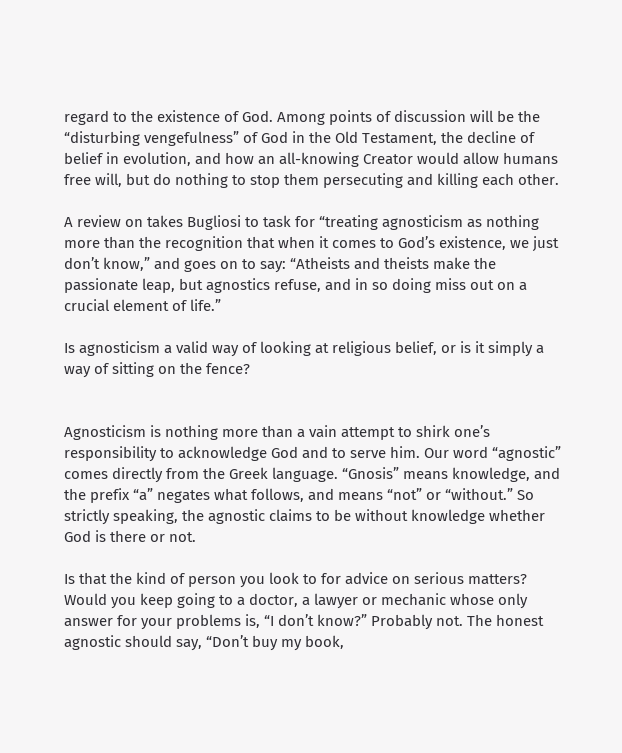regard to the existence of God. Among points of discussion will be the “disturbing vengefulness” of God in the Old Testament, the decline of belief in evolution, and how an all-knowing Creator would allow humans free will, but do nothing to stop them persecuting and killing each other.

A review on takes Bugliosi to task for “treating agnosticism as nothing more than the recognition that when it comes to God’s existence, we just don’t know,” and goes on to say: “Atheists and theists make the passionate leap, but agnostics refuse, and in so doing miss out on a crucial element of life.”

Is agnosticism a valid way of looking at religious belief, or is it simply a way of sitting on the fence?


Agnosticism is nothing more than a vain attempt to shirk one’s responsibility to acknowledge God and to serve him. Our word “agnostic” comes directly from the Greek language. “Gnosis” means knowledge, and the prefix “a” negates what follows, and means “not” or “without.” So strictly speaking, the agnostic claims to be without knowledge whether God is there or not.

Is that the kind of person you look to for advice on serious matters? Would you keep going to a doctor, a lawyer or mechanic whose only answer for your problems is, “I don’t know?” Probably not. The honest agnostic should say, “Don’t buy my book,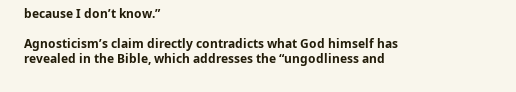because I don’t know.”

Agnosticism’s claim directly contradicts what God himself has revealed in the Bible, which addresses the “ungodliness and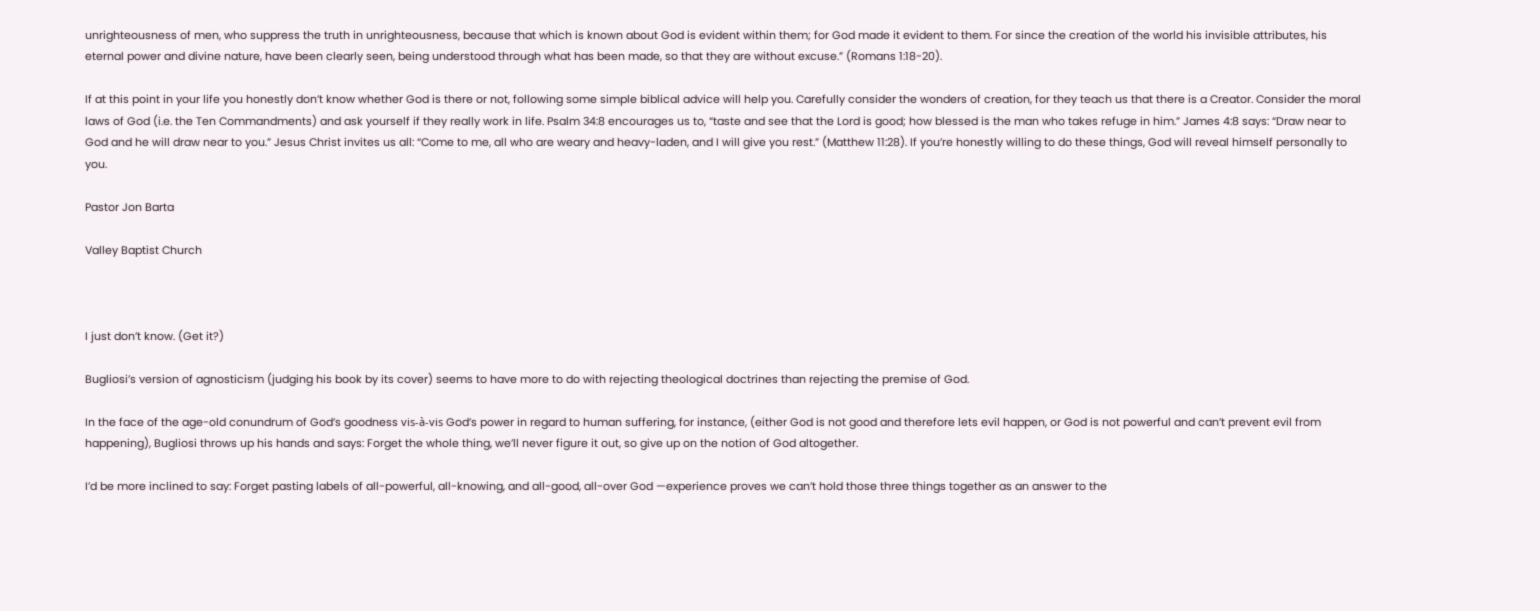unrighteousness of men, who suppress the truth in unrighteousness, because that which is known about God is evident within them; for God made it evident to them. For since the creation of the world his invisible attributes, his eternal power and divine nature, have been clearly seen, being understood through what has been made, so that they are without excuse.” (Romans 1:18-20).

If at this point in your life you honestly don’t know whether God is there or not, following some simple biblical advice will help you. Carefully consider the wonders of creation, for they teach us that there is a Creator. Consider the moral laws of God (i.e. the Ten Commandments) and ask yourself if they really work in life. Psalm 34:8 encourages us to, “taste and see that the Lord is good; how blessed is the man who takes refuge in him.” James 4:8 says: “Draw near to God and he will draw near to you.” Jesus Christ invites us all: “Come to me, all who are weary and heavy-laden, and I will give you rest.” (Matthew 11:28). If you’re honestly willing to do these things, God will reveal himself personally to you.

Pastor Jon Barta

Valley Baptist Church



I just don’t know. (Get it?)

Bugliosi’s version of agnosticism (judging his book by its cover) seems to have more to do with rejecting theological doctrines than rejecting the premise of God.

In the face of the age-old conundrum of God’s goodness vis-à-vis God’s power in regard to human suffering, for instance, (either God is not good and therefore lets evil happen, or God is not powerful and can’t prevent evil from happening), Bugliosi throws up his hands and says: Forget the whole thing, we’ll never figure it out, so give up on the notion of God altogether.

I’d be more inclined to say: Forget pasting labels of all-powerful, all-knowing, and all-good, all-over God —experience proves we can’t hold those three things together as an answer to the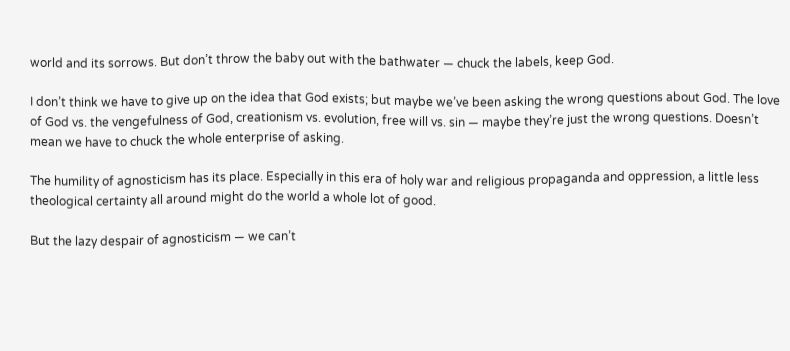world and its sorrows. But don’t throw the baby out with the bathwater — chuck the labels, keep God.

I don’t think we have to give up on the idea that God exists; but maybe we’ve been asking the wrong questions about God. The love of God vs. the vengefulness of God, creationism vs. evolution, free will vs. sin — maybe they’re just the wrong questions. Doesn’t mean we have to chuck the whole enterprise of asking.

The humility of agnosticism has its place. Especially in this era of holy war and religious propaganda and oppression, a little less theological certainty all around might do the world a whole lot of good.

But the lazy despair of agnosticism — we can’t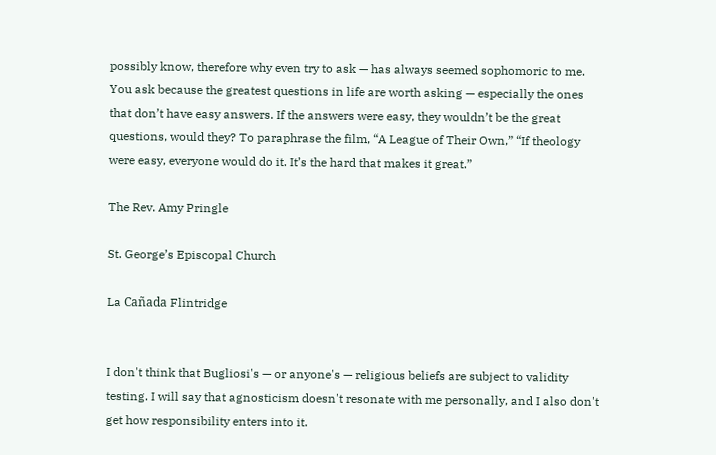possibly know, therefore why even try to ask — has always seemed sophomoric to me. You ask because the greatest questions in life are worth asking — especially the ones that don’t have easy answers. If the answers were easy, they wouldn’t be the great questions, would they? To paraphrase the film, “A League of Their Own,” “If theology were easy, everyone would do it. It’s the hard that makes it great.”

The Rev. Amy Pringle

St. George’s Episcopal Church

La Cañada Flintridge


I don't think that Bugliosi's — or anyone's — religious beliefs are subject to validity testing. I will say that agnosticism doesn't resonate with me personally, and I also don't get how responsibility enters into it.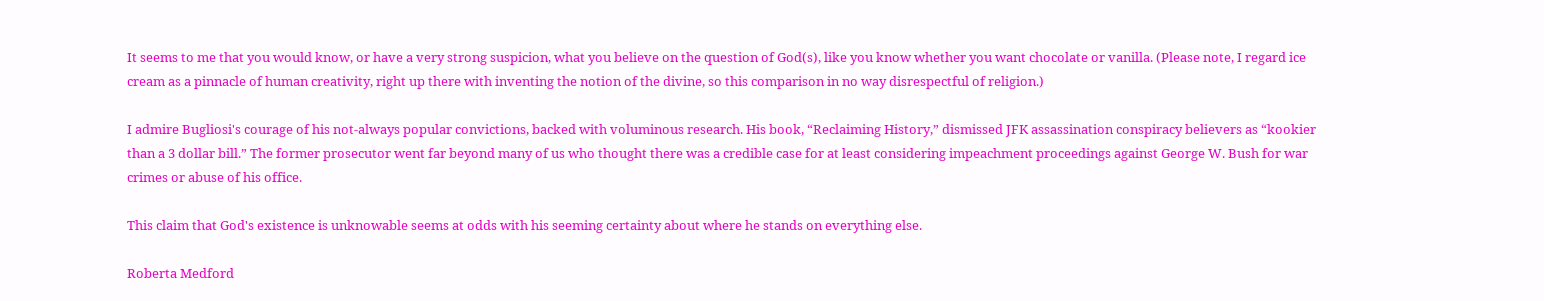It seems to me that you would know, or have a very strong suspicion, what you believe on the question of God(s), like you know whether you want chocolate or vanilla. (Please note, I regard ice cream as a pinnacle of human creativity, right up there with inventing the notion of the divine, so this comparison in no way disrespectful of religion.)

I admire Bugliosi's courage of his not-always popular convictions, backed with voluminous research. His book, “Reclaiming History,” dismissed JFK assassination conspiracy believers as “kookier than a 3 dollar bill.” The former prosecutor went far beyond many of us who thought there was a credible case for at least considering impeachment proceedings against George W. Bush for war crimes or abuse of his office.

This claim that God's existence is unknowable seems at odds with his seeming certainty about where he stands on everything else.

Roberta Medford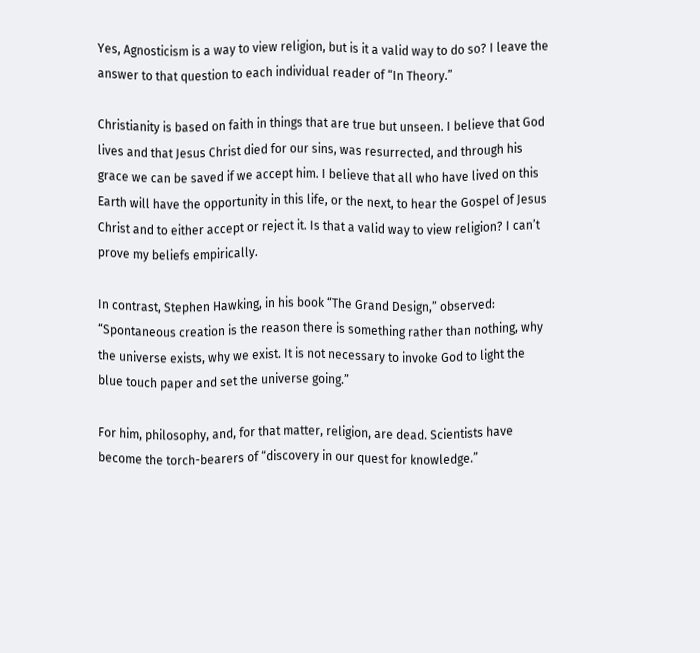Yes, Agnosticism is a way to view religion, but is it a valid way to do so? I leave the answer to that question to each individual reader of “In Theory.”

Christianity is based on faith in things that are true but unseen. I believe that God lives and that Jesus Christ died for our sins, was resurrected, and through his grace we can be saved if we accept him. I believe that all who have lived on this Earth will have the opportunity in this life, or the next, to hear the Gospel of Jesus Christ and to either accept or reject it. Is that a valid way to view religion? I can’t prove my beliefs empirically.

In contrast, Stephen Hawking, in his book “The Grand Design,” observed: “Spontaneous creation is the reason there is something rather than nothing, why the universe exists, why we exist. It is not necessary to invoke God to light the blue touch paper and set the universe going.”

For him, philosophy, and, for that matter, religion, are dead. Scientists have become the torch-bearers of “discovery in our quest for knowledge.”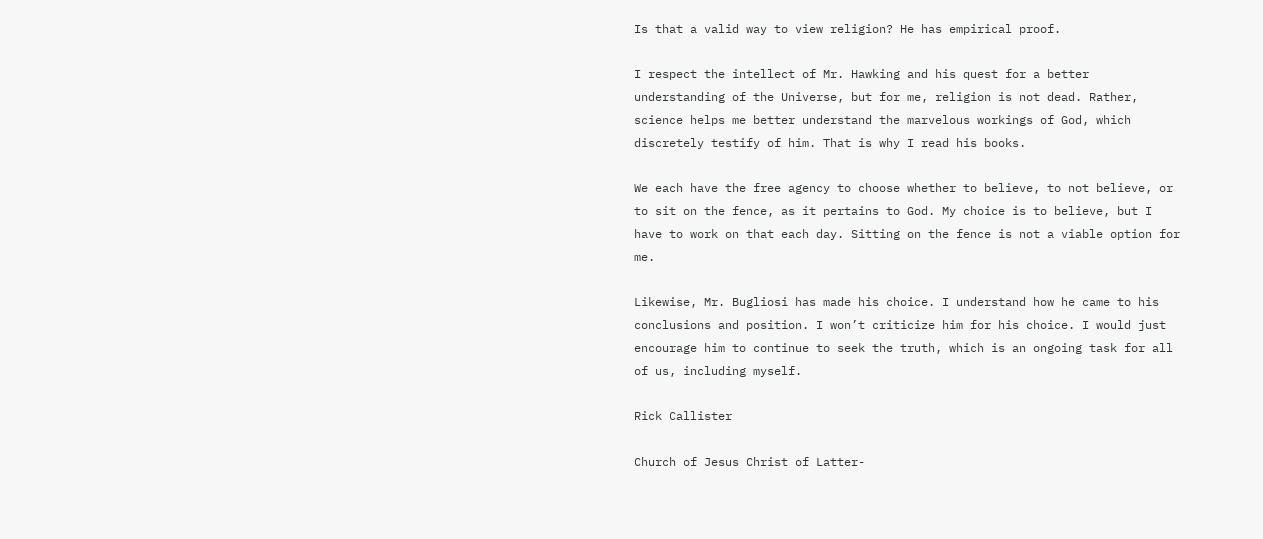Is that a valid way to view religion? He has empirical proof.

I respect the intellect of Mr. Hawking and his quest for a better understanding of the Universe, but for me, religion is not dead. Rather, science helps me better understand the marvelous workings of God, which discretely testify of him. That is why I read his books.

We each have the free agency to choose whether to believe, to not believe, or to sit on the fence, as it pertains to God. My choice is to believe, but I have to work on that each day. Sitting on the fence is not a viable option for me.

Likewise, Mr. Bugliosi has made his choice. I understand how he came to his conclusions and position. I won’t criticize him for his choice. I would just encourage him to continue to seek the truth, which is an ongoing task for all of us, including myself.

Rick Callister

Church of Jesus Christ of Latter-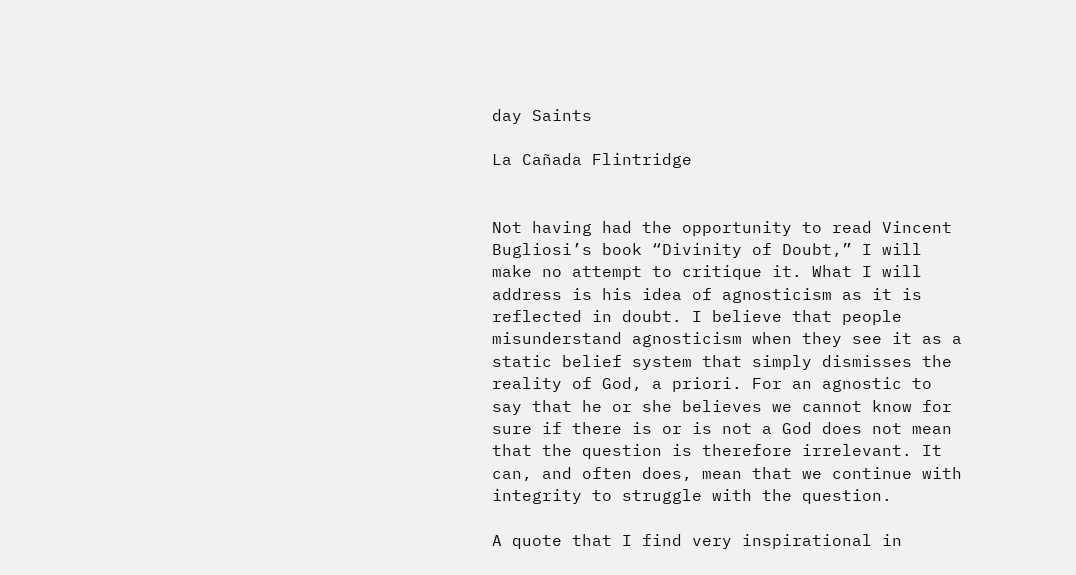day Saints

La Cañada Flintridge


Not having had the opportunity to read Vincent Bugliosi’s book “Divinity of Doubt,” I will make no attempt to critique it. What I will address is his idea of agnosticism as it is reflected in doubt. I believe that people misunderstand agnosticism when they see it as a static belief system that simply dismisses the reality of God, a priori. For an agnostic to say that he or she believes we cannot know for sure if there is or is not a God does not mean that the question is therefore irrelevant. It can, and often does, mean that we continue with integrity to struggle with the question.

A quote that I find very inspirational in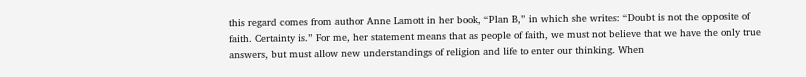this regard comes from author Anne Lamott in her book, “Plan B,” in which she writes: “Doubt is not the opposite of faith. Certainty is.” For me, her statement means that as people of faith, we must not believe that we have the only true answers, but must allow new understandings of religion and life to enter our thinking. When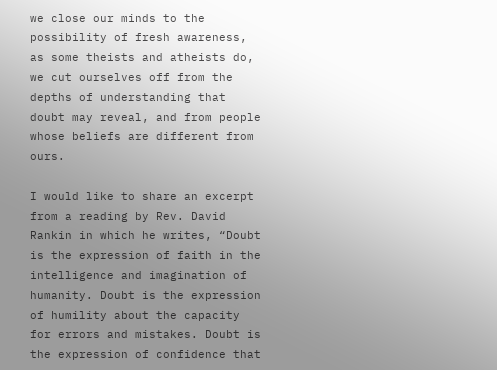we close our minds to the possibility of fresh awareness, as some theists and atheists do, we cut ourselves off from the depths of understanding that doubt may reveal, and from people whose beliefs are different from ours.

I would like to share an excerpt from a reading by Rev. David Rankin in which he writes, “Doubt is the expression of faith in the intelligence and imagination of humanity. Doubt is the expression of humility about the capacity for errors and mistakes. Doubt is the expression of confidence that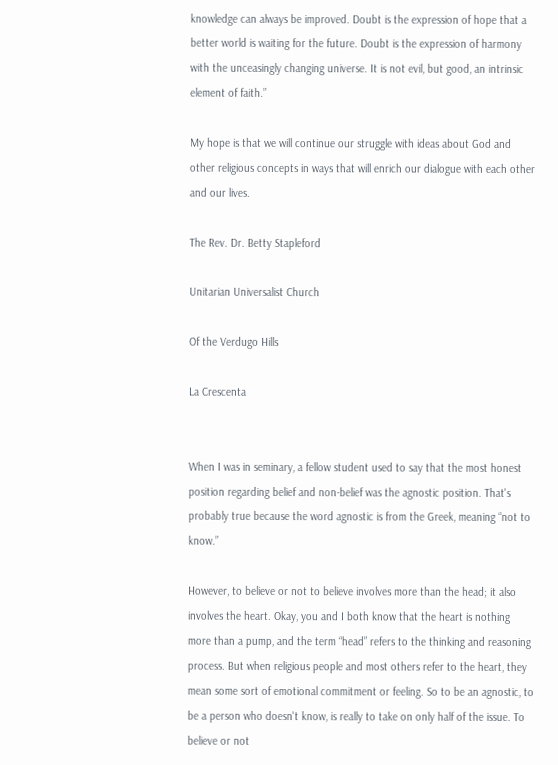knowledge can always be improved. Doubt is the expression of hope that a better world is waiting for the future. Doubt is the expression of harmony with the unceasingly changing universe. It is not evil, but good, an intrinsic element of faith.”

My hope is that we will continue our struggle with ideas about God and other religious concepts in ways that will enrich our dialogue with each other and our lives.

The Rev. Dr. Betty Stapleford

Unitarian Universalist Church

Of the Verdugo Hills

La Crescenta


When I was in seminary, a fellow student used to say that the most honest position regarding belief and non-belief was the agnostic position. That's probably true because the word agnostic is from the Greek, meaning “not to know.”

However, to believe or not to believe involves more than the head; it also involves the heart. Okay, you and I both know that the heart is nothing more than a pump, and the term “head” refers to the thinking and reasoning process. But when religious people and most others refer to the heart, they mean some sort of emotional commitment or feeling. So to be an agnostic, to be a person who doesn't know, is really to take on only half of the issue. To believe or not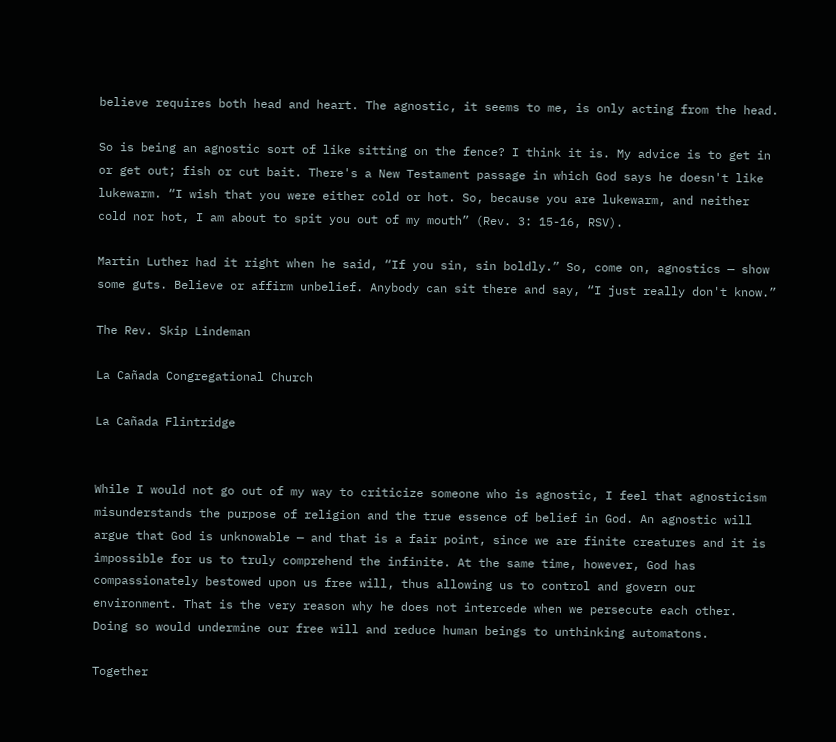believe requires both head and heart. The agnostic, it seems to me, is only acting from the head.

So is being an agnostic sort of like sitting on the fence? I think it is. My advice is to get in or get out; fish or cut bait. There's a New Testament passage in which God says he doesn't like lukewarm. “I wish that you were either cold or hot. So, because you are lukewarm, and neither cold nor hot, I am about to spit you out of my mouth” (Rev. 3: 15-16, RSV).

Martin Luther had it right when he said, “If you sin, sin boldly.” So, come on, agnostics — show some guts. Believe or affirm unbelief. Anybody can sit there and say, “I just really don't know.”

The Rev. Skip Lindeman

La Cañada Congregational Church

La Cañada Flintridge


While I would not go out of my way to criticize someone who is agnostic, I feel that agnosticism misunderstands the purpose of religion and the true essence of belief in God. An agnostic will argue that God is unknowable — and that is a fair point, since we are finite creatures and it is impossible for us to truly comprehend the infinite. At the same time, however, God has compassionately bestowed upon us free will, thus allowing us to control and govern our environment. That is the very reason why he does not intercede when we persecute each other. Doing so would undermine our free will and reduce human beings to unthinking automatons.

Together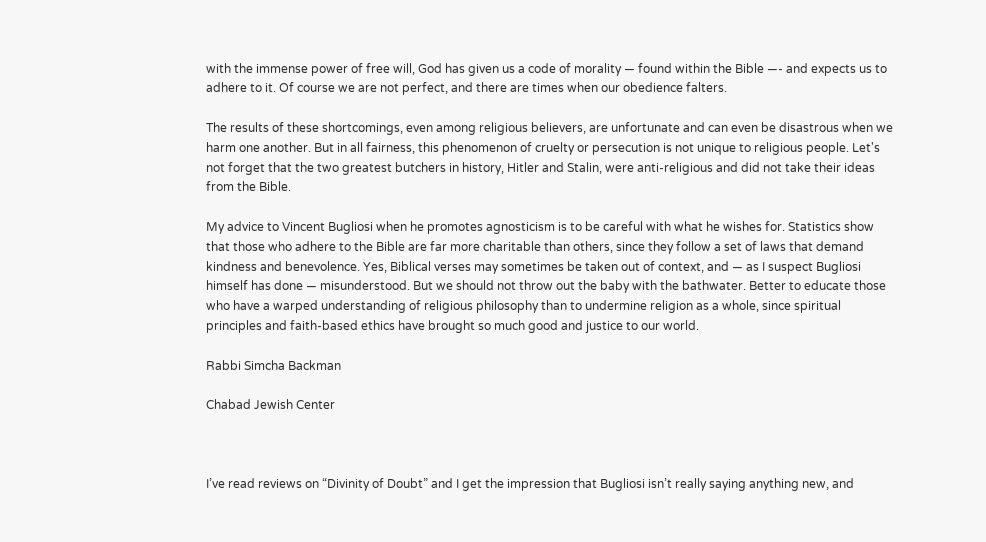with the immense power of free will, God has given us a code of morality — found within the Bible —- and expects us to adhere to it. Of course we are not perfect, and there are times when our obedience falters.

The results of these shortcomings, even among religious believers, are unfortunate and can even be disastrous when we harm one another. But in all fairness, this phenomenon of cruelty or persecution is not unique to religious people. Let's not forget that the two greatest butchers in history, Hitler and Stalin, were anti-religious and did not take their ideas from the Bible.

My advice to Vincent Bugliosi when he promotes agnosticism is to be careful with what he wishes for. Statistics show that those who adhere to the Bible are far more charitable than others, since they follow a set of laws that demand kindness and benevolence. Yes, Biblical verses may sometimes be taken out of context, and — as I suspect Bugliosi himself has done — misunderstood. But we should not throw out the baby with the bathwater. Better to educate those who have a warped understanding of religious philosophy than to undermine religion as a whole, since spiritual principles and faith-based ethics have brought so much good and justice to our world.

Rabbi Simcha Backman

Chabad Jewish Center



I’ve read reviews on “Divinity of Doubt” and I get the impression that Bugliosi isn’t really saying anything new, and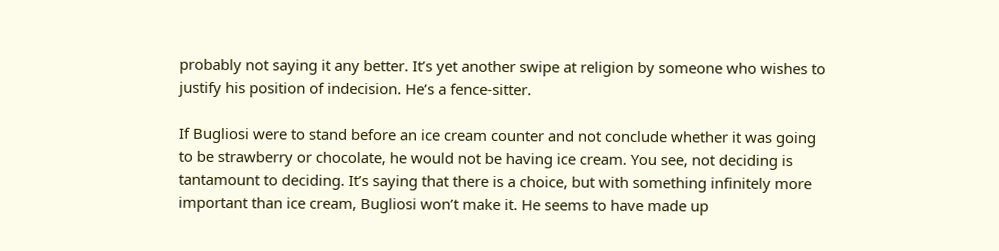probably not saying it any better. It’s yet another swipe at religion by someone who wishes to justify his position of indecision. He’s a fence-sitter.

If Bugliosi were to stand before an ice cream counter and not conclude whether it was going to be strawberry or chocolate, he would not be having ice cream. You see, not deciding is tantamount to deciding. It’s saying that there is a choice, but with something infinitely more important than ice cream, Bugliosi won’t make it. He seems to have made up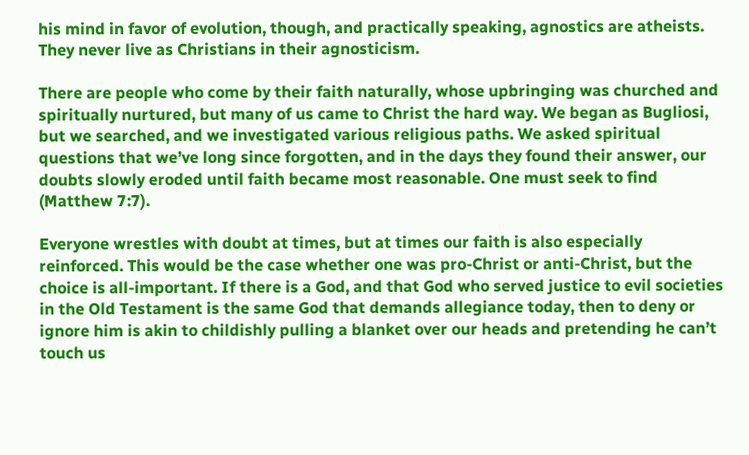his mind in favor of evolution, though, and practically speaking, agnostics are atheists. They never live as Christians in their agnosticism.

There are people who come by their faith naturally, whose upbringing was churched and spiritually nurtured, but many of us came to Christ the hard way. We began as Bugliosi, but we searched, and we investigated various religious paths. We asked spiritual questions that we’ve long since forgotten, and in the days they found their answer, our doubts slowly eroded until faith became most reasonable. One must seek to find (Matthew 7:7).

Everyone wrestles with doubt at times, but at times our faith is also especially reinforced. This would be the case whether one was pro-Christ or anti-Christ, but the choice is all-important. If there is a God, and that God who served justice to evil societies in the Old Testament is the same God that demands allegiance today, then to deny or ignore him is akin to childishly pulling a blanket over our heads and pretending he can’t touch us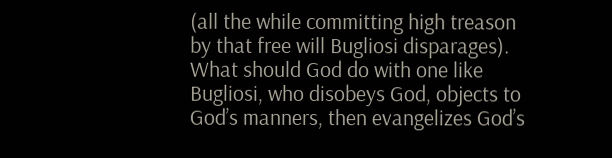(all the while committing high treason by that free will Bugliosi disparages). What should God do with one like Bugliosi, who disobeys God, objects to God’s manners, then evangelizes God’s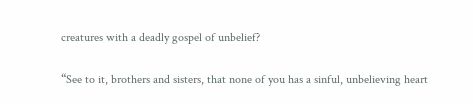creatures with a deadly gospel of unbelief?

“See to it, brothers and sisters, that none of you has a sinful, unbelieving heart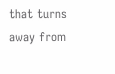that turns away from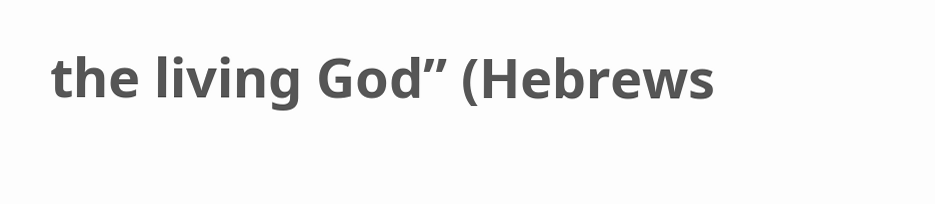the living God” (Hebrews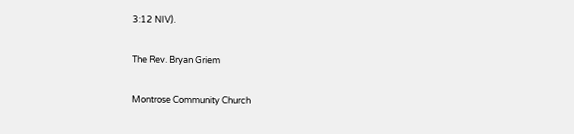3:12 NIV).

The Rev. Bryan Griem

Montrose Community Church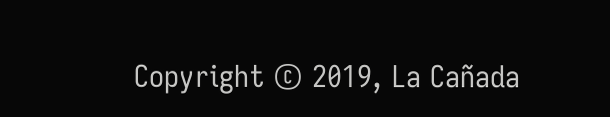Copyright © 2019, La Cañada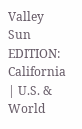Valley Sun
EDITION: California | U.S. & World